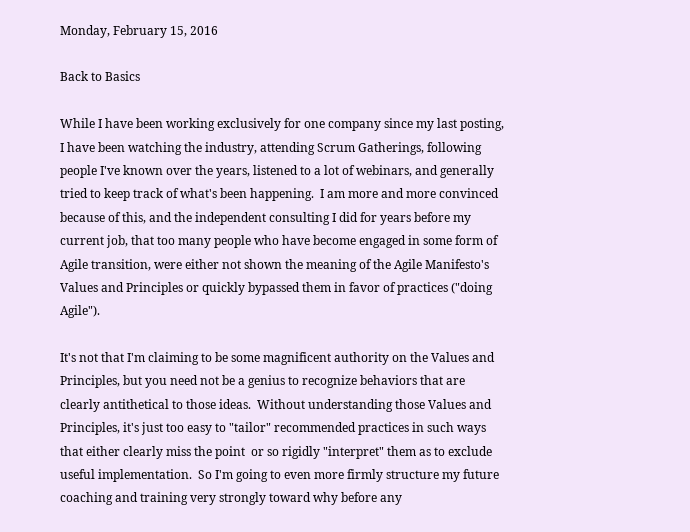Monday, February 15, 2016

Back to Basics

While I have been working exclusively for one company since my last posting, I have been watching the industry, attending Scrum Gatherings, following people I've known over the years, listened to a lot of webinars, and generally tried to keep track of what's been happening.  I am more and more convinced because of this, and the independent consulting I did for years before my current job, that too many people who have become engaged in some form of Agile transition, were either not shown the meaning of the Agile Manifesto's Values and Principles or quickly bypassed them in favor of practices ("doing Agile").

It's not that I'm claiming to be some magnificent authority on the Values and Principles, but you need not be a genius to recognize behaviors that are clearly antithetical to those ideas.  Without understanding those Values and Principles, it's just too easy to "tailor" recommended practices in such ways that either clearly miss the point  or so rigidly "interpret" them as to exclude useful implementation.  So I'm going to even more firmly structure my future coaching and training very strongly toward why before any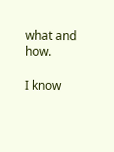what and how.

I know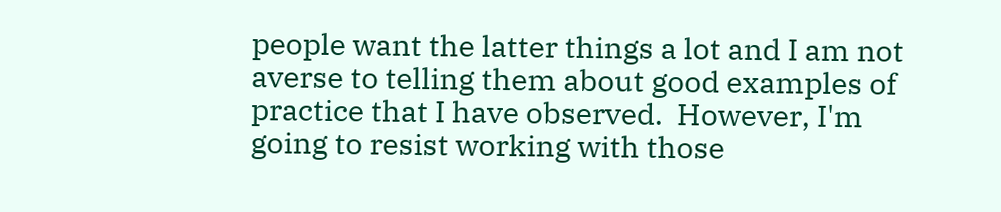people want the latter things a lot and I am not averse to telling them about good examples of practice that I have observed.  However, I'm going to resist working with those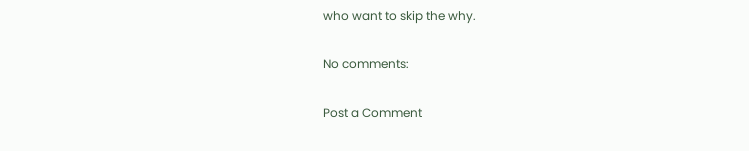who want to skip the why.

No comments:

Post a Comment